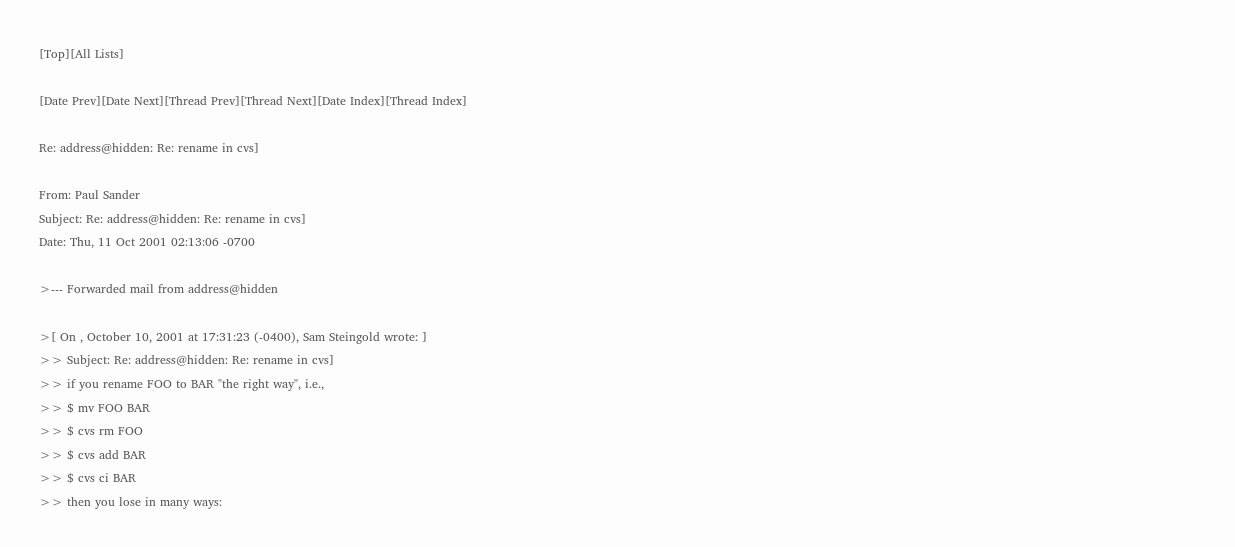[Top][All Lists]

[Date Prev][Date Next][Thread Prev][Thread Next][Date Index][Thread Index]

Re: address@hidden: Re: rename in cvs]

From: Paul Sander
Subject: Re: address@hidden: Re: rename in cvs]
Date: Thu, 11 Oct 2001 02:13:06 -0700

>--- Forwarded mail from address@hidden

>[ On , October 10, 2001 at 17:31:23 (-0400), Sam Steingold wrote: ]
>> Subject: Re: address@hidden: Re: rename in cvs]
>> if you rename FOO to BAR "the right way", i.e.,
>> $ mv FOO BAR
>> $ cvs rm FOO
>> $ cvs add BAR
>> $ cvs ci BAR
>> then you lose in many ways: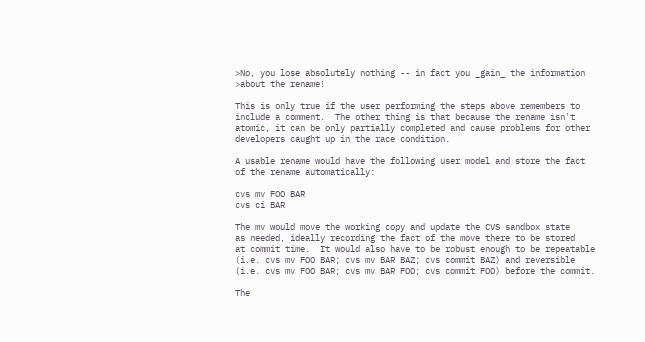>No, you lose absolutely nothing -- in fact you _gain_ the information
>about the rename!

This is only true if the user performing the steps above remembers to
include a comment.  The other thing is that because the rename isn't
atomic, it can be only partially completed and cause problems for other
developers caught up in the race condition.

A usable rename would have the following user model and store the fact
of the rename automatically:

cvs mv FOO BAR
cvs ci BAR

The mv would move the working copy and update the CVS sandbox state
as needed, ideally recording the fact of the move there to be stored
at commit time.  It would also have to be robust enough to be repeatable
(i.e. cvs mv FOO BAR; cvs mv BAR BAZ; cvs commit BAZ) and reversible
(i.e. cvs mv FOO BAR; cvs mv BAR FOO; cvs commit FOO) before the commit.

The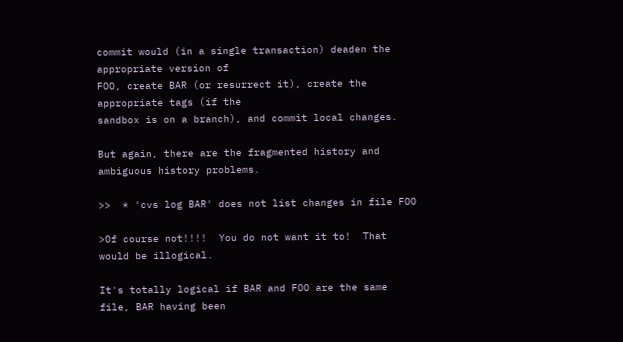commit would (in a single transaction) deaden the appropriate version of
FOO, create BAR (or resurrect it), create the appropriate tags (if the
sandbox is on a branch), and commit local changes.

But again, there are the fragmented history and ambiguous history problems.

>>  * 'cvs log BAR' does not list changes in file FOO

>Of course not!!!!  You do not want it to!  That would be illogical.

It's totally logical if BAR and FOO are the same file, BAR having been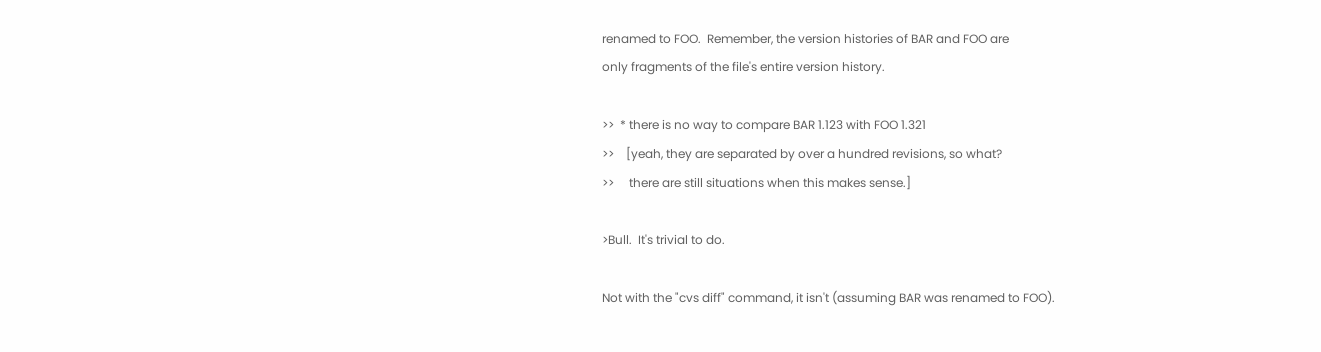renamed to FOO.  Remember, the version histories of BAR and FOO are
only fragments of the file's entire version history.

>>  * there is no way to compare BAR 1.123 with FOO 1.321
>>    [yeah, they are separated by over a hundred revisions, so what?
>>     there are still situations when this makes sense.]

>Bull.  It's trivial to do.

Not with the "cvs diff" command, it isn't (assuming BAR was renamed to FOO).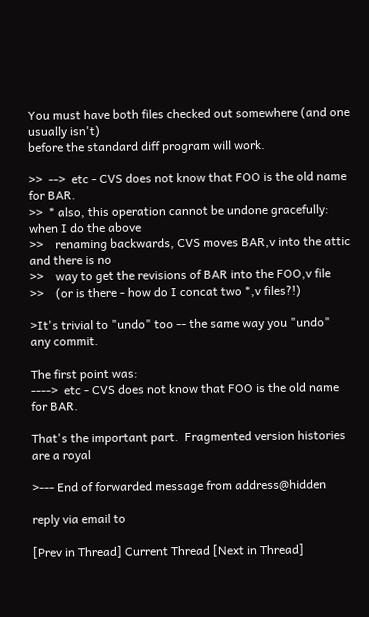You must have both files checked out somewhere (and one usually isn't)
before the standard diff program will work.

>>  -->  etc - CVS does not know that FOO is the old name for BAR.
>>  * also, this operation cannot be undone gracefully: when I do the above
>>    renaming backwards, CVS moves BAR,v into the attic and there is no
>>    way to get the revisions of BAR into the FOO,v file
>>    (or is there - how do I concat two *,v files?!)

>It's trivial to "undo" too -- the same way you "undo" any commit.

The first point was:
---->  etc - CVS does not know that FOO is the old name for BAR.

That's the important part.  Fragmented version histories are a royal

>--- End of forwarded message from address@hidden

reply via email to

[Prev in Thread] Current Thread [Next in Thread]